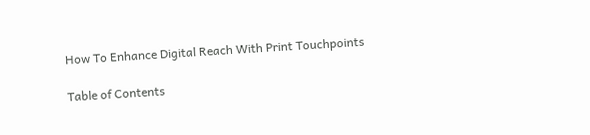How To Enhance Digital Reach With Print Touchpoints

Table of Contents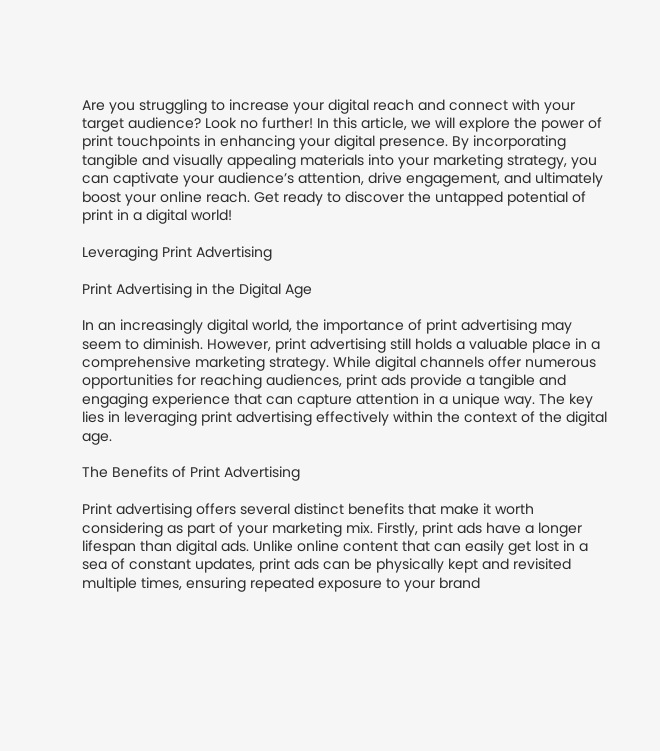Are you struggling to increase your digital reach and connect with your target audience? Look no further! In this article, we will explore the power of print touchpoints in enhancing your digital presence. By incorporating tangible and visually appealing materials into your marketing strategy, you can captivate your audience’s attention, drive engagement, and ultimately boost your online reach. Get ready to discover the untapped potential of print in a digital world!

Leveraging Print Advertising

Print Advertising in the Digital Age

In an increasingly digital world, the importance of print advertising may seem to diminish. However, print advertising still holds a valuable place in a comprehensive marketing strategy. While digital channels offer numerous opportunities for reaching audiences, print ads provide a tangible and engaging experience that can capture attention in a unique way. The key lies in leveraging print advertising effectively within the context of the digital age.

The Benefits of Print Advertising

Print advertising offers several distinct benefits that make it worth considering as part of your marketing mix. Firstly, print ads have a longer lifespan than digital ads. Unlike online content that can easily get lost in a sea of constant updates, print ads can be physically kept and revisited multiple times, ensuring repeated exposure to your brand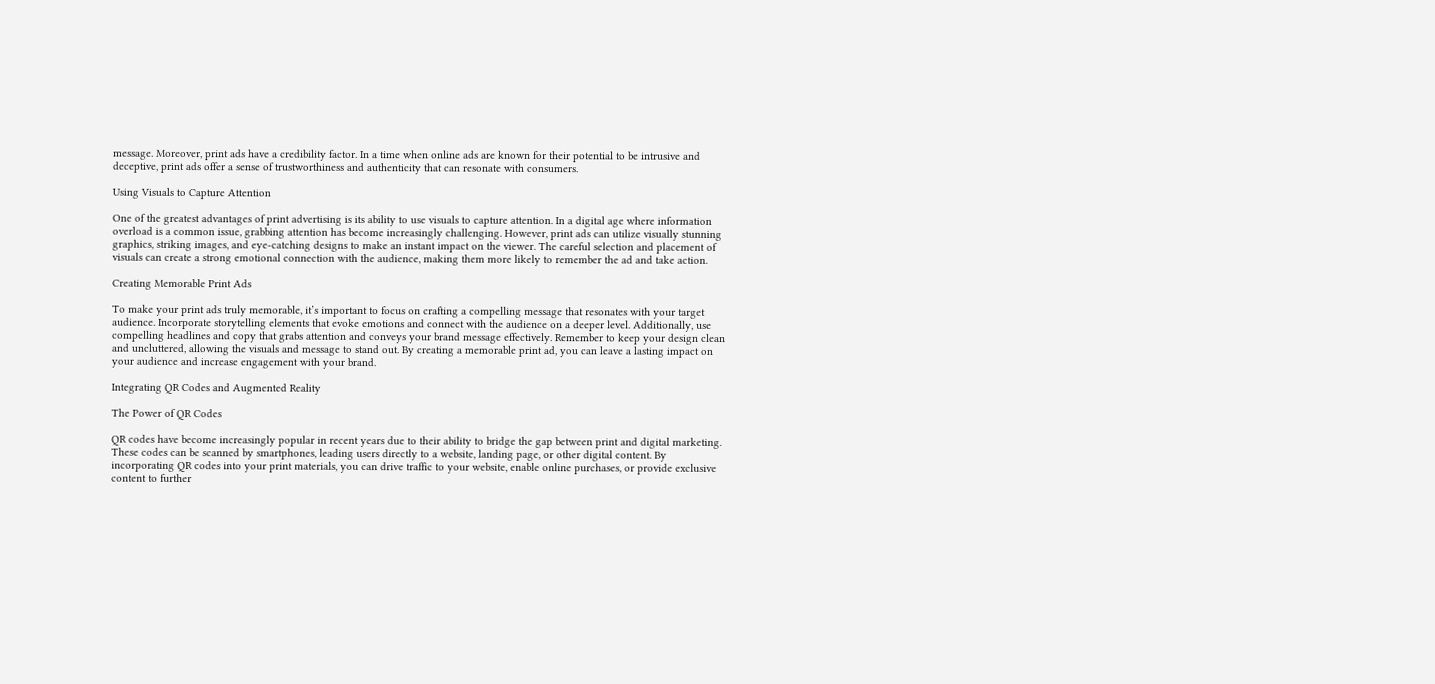message. Moreover, print ads have a credibility factor. In a time when online ads are known for their potential to be intrusive and deceptive, print ads offer a sense of trustworthiness and authenticity that can resonate with consumers.

Using Visuals to Capture Attention

One of the greatest advantages of print advertising is its ability to use visuals to capture attention. In a digital age where information overload is a common issue, grabbing attention has become increasingly challenging. However, print ads can utilize visually stunning graphics, striking images, and eye-catching designs to make an instant impact on the viewer. The careful selection and placement of visuals can create a strong emotional connection with the audience, making them more likely to remember the ad and take action.

Creating Memorable Print Ads

To make your print ads truly memorable, it’s important to focus on crafting a compelling message that resonates with your target audience. Incorporate storytelling elements that evoke emotions and connect with the audience on a deeper level. Additionally, use compelling headlines and copy that grabs attention and conveys your brand message effectively. Remember to keep your design clean and uncluttered, allowing the visuals and message to stand out. By creating a memorable print ad, you can leave a lasting impact on your audience and increase engagement with your brand.

Integrating QR Codes and Augmented Reality

The Power of QR Codes

QR codes have become increasingly popular in recent years due to their ability to bridge the gap between print and digital marketing. These codes can be scanned by smartphones, leading users directly to a website, landing page, or other digital content. By incorporating QR codes into your print materials, you can drive traffic to your website, enable online purchases, or provide exclusive content to further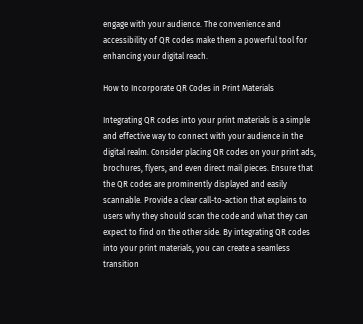engage with your audience. The convenience and accessibility of QR codes make them a powerful tool for enhancing your digital reach.

How to Incorporate QR Codes in Print Materials

Integrating QR codes into your print materials is a simple and effective way to connect with your audience in the digital realm. Consider placing QR codes on your print ads, brochures, flyers, and even direct mail pieces. Ensure that the QR codes are prominently displayed and easily scannable. Provide a clear call-to-action that explains to users why they should scan the code and what they can expect to find on the other side. By integrating QR codes into your print materials, you can create a seamless transition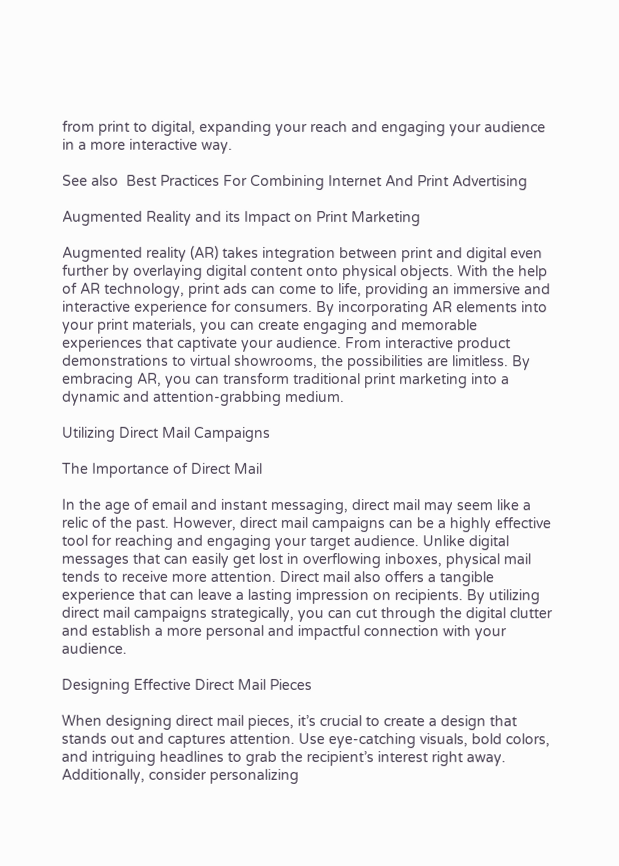from print to digital, expanding your reach and engaging your audience in a more interactive way.

See also  Best Practices For Combining Internet And Print Advertising

Augmented Reality and its Impact on Print Marketing

Augmented reality (AR) takes integration between print and digital even further by overlaying digital content onto physical objects. With the help of AR technology, print ads can come to life, providing an immersive and interactive experience for consumers. By incorporating AR elements into your print materials, you can create engaging and memorable experiences that captivate your audience. From interactive product demonstrations to virtual showrooms, the possibilities are limitless. By embracing AR, you can transform traditional print marketing into a dynamic and attention-grabbing medium.

Utilizing Direct Mail Campaigns

The Importance of Direct Mail

In the age of email and instant messaging, direct mail may seem like a relic of the past. However, direct mail campaigns can be a highly effective tool for reaching and engaging your target audience. Unlike digital messages that can easily get lost in overflowing inboxes, physical mail tends to receive more attention. Direct mail also offers a tangible experience that can leave a lasting impression on recipients. By utilizing direct mail campaigns strategically, you can cut through the digital clutter and establish a more personal and impactful connection with your audience.

Designing Effective Direct Mail Pieces

When designing direct mail pieces, it’s crucial to create a design that stands out and captures attention. Use eye-catching visuals, bold colors, and intriguing headlines to grab the recipient’s interest right away. Additionally, consider personalizing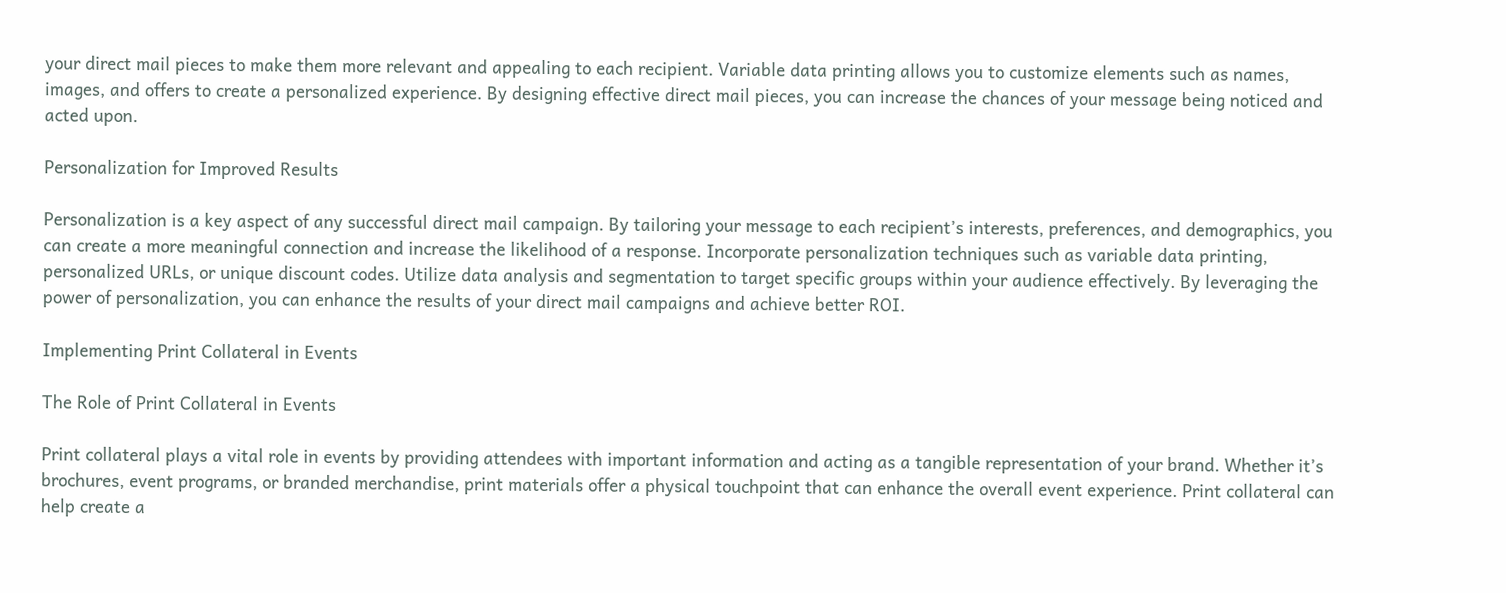your direct mail pieces to make them more relevant and appealing to each recipient. Variable data printing allows you to customize elements such as names, images, and offers to create a personalized experience. By designing effective direct mail pieces, you can increase the chances of your message being noticed and acted upon.

Personalization for Improved Results

Personalization is a key aspect of any successful direct mail campaign. By tailoring your message to each recipient’s interests, preferences, and demographics, you can create a more meaningful connection and increase the likelihood of a response. Incorporate personalization techniques such as variable data printing, personalized URLs, or unique discount codes. Utilize data analysis and segmentation to target specific groups within your audience effectively. By leveraging the power of personalization, you can enhance the results of your direct mail campaigns and achieve better ROI.

Implementing Print Collateral in Events

The Role of Print Collateral in Events

Print collateral plays a vital role in events by providing attendees with important information and acting as a tangible representation of your brand. Whether it’s brochures, event programs, or branded merchandise, print materials offer a physical touchpoint that can enhance the overall event experience. Print collateral can help create a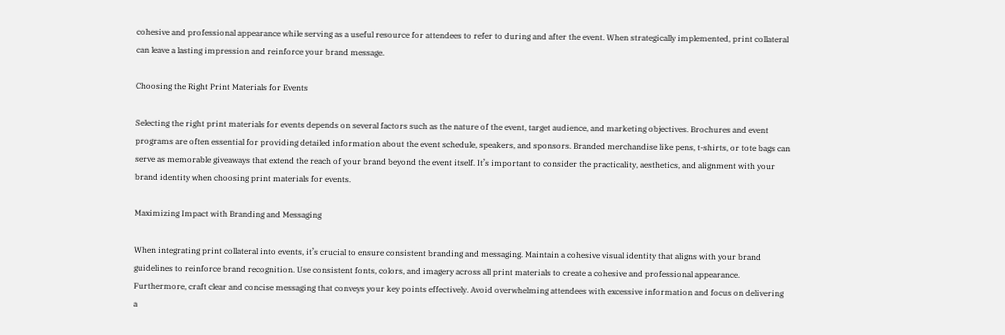cohesive and professional appearance while serving as a useful resource for attendees to refer to during and after the event. When strategically implemented, print collateral can leave a lasting impression and reinforce your brand message.

Choosing the Right Print Materials for Events

Selecting the right print materials for events depends on several factors such as the nature of the event, target audience, and marketing objectives. Brochures and event programs are often essential for providing detailed information about the event schedule, speakers, and sponsors. Branded merchandise like pens, t-shirts, or tote bags can serve as memorable giveaways that extend the reach of your brand beyond the event itself. It’s important to consider the practicality, aesthetics, and alignment with your brand identity when choosing print materials for events.

Maximizing Impact with Branding and Messaging

When integrating print collateral into events, it’s crucial to ensure consistent branding and messaging. Maintain a cohesive visual identity that aligns with your brand guidelines to reinforce brand recognition. Use consistent fonts, colors, and imagery across all print materials to create a cohesive and professional appearance. Furthermore, craft clear and concise messaging that conveys your key points effectively. Avoid overwhelming attendees with excessive information and focus on delivering a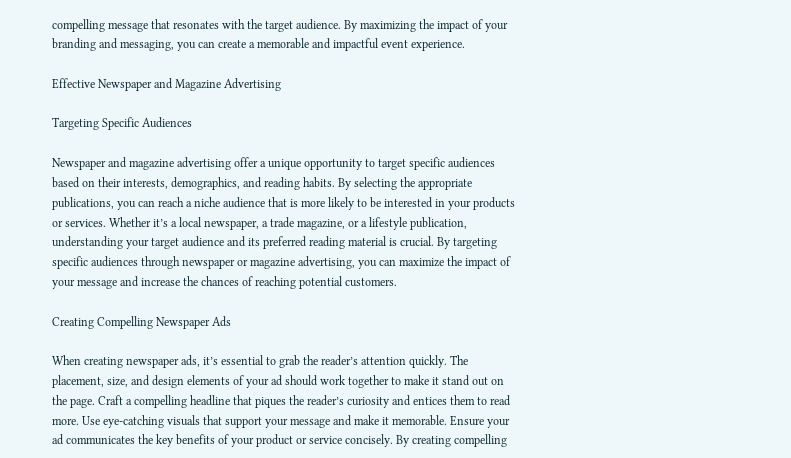compelling message that resonates with the target audience. By maximizing the impact of your branding and messaging, you can create a memorable and impactful event experience.

Effective Newspaper and Magazine Advertising

Targeting Specific Audiences

Newspaper and magazine advertising offer a unique opportunity to target specific audiences based on their interests, demographics, and reading habits. By selecting the appropriate publications, you can reach a niche audience that is more likely to be interested in your products or services. Whether it’s a local newspaper, a trade magazine, or a lifestyle publication, understanding your target audience and its preferred reading material is crucial. By targeting specific audiences through newspaper or magazine advertising, you can maximize the impact of your message and increase the chances of reaching potential customers.

Creating Compelling Newspaper Ads

When creating newspaper ads, it’s essential to grab the reader’s attention quickly. The placement, size, and design elements of your ad should work together to make it stand out on the page. Craft a compelling headline that piques the reader’s curiosity and entices them to read more. Use eye-catching visuals that support your message and make it memorable. Ensure your ad communicates the key benefits of your product or service concisely. By creating compelling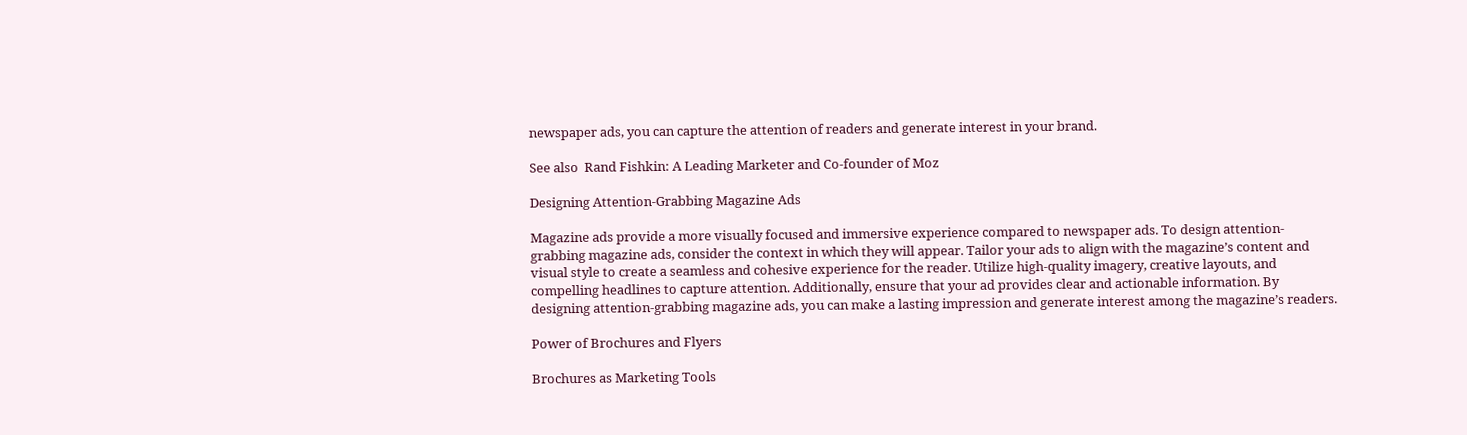newspaper ads, you can capture the attention of readers and generate interest in your brand.

See also  Rand Fishkin: A Leading Marketer and Co-founder of Moz

Designing Attention-Grabbing Magazine Ads

Magazine ads provide a more visually focused and immersive experience compared to newspaper ads. To design attention-grabbing magazine ads, consider the context in which they will appear. Tailor your ads to align with the magazine’s content and visual style to create a seamless and cohesive experience for the reader. Utilize high-quality imagery, creative layouts, and compelling headlines to capture attention. Additionally, ensure that your ad provides clear and actionable information. By designing attention-grabbing magazine ads, you can make a lasting impression and generate interest among the magazine’s readers.

Power of Brochures and Flyers

Brochures as Marketing Tools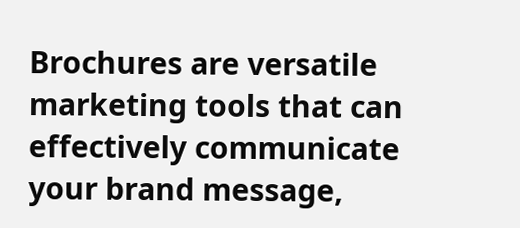Brochures are versatile marketing tools that can effectively communicate your brand message,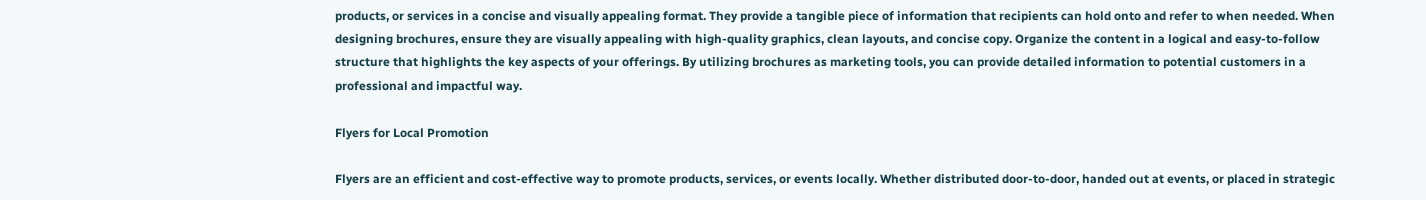products, or services in a concise and visually appealing format. They provide a tangible piece of information that recipients can hold onto and refer to when needed. When designing brochures, ensure they are visually appealing with high-quality graphics, clean layouts, and concise copy. Organize the content in a logical and easy-to-follow structure that highlights the key aspects of your offerings. By utilizing brochures as marketing tools, you can provide detailed information to potential customers in a professional and impactful way.

Flyers for Local Promotion

Flyers are an efficient and cost-effective way to promote products, services, or events locally. Whether distributed door-to-door, handed out at events, or placed in strategic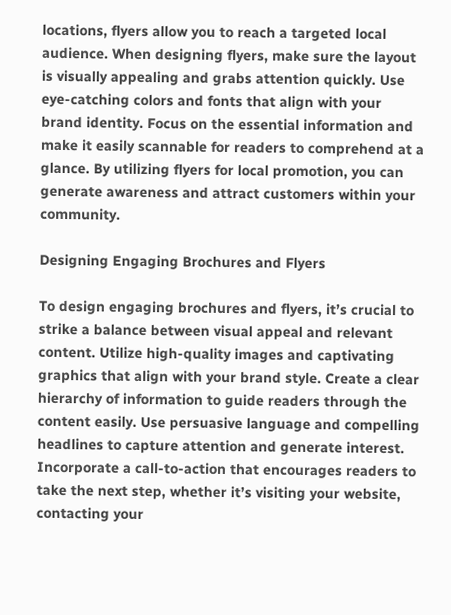locations, flyers allow you to reach a targeted local audience. When designing flyers, make sure the layout is visually appealing and grabs attention quickly. Use eye-catching colors and fonts that align with your brand identity. Focus on the essential information and make it easily scannable for readers to comprehend at a glance. By utilizing flyers for local promotion, you can generate awareness and attract customers within your community.

Designing Engaging Brochures and Flyers

To design engaging brochures and flyers, it’s crucial to strike a balance between visual appeal and relevant content. Utilize high-quality images and captivating graphics that align with your brand style. Create a clear hierarchy of information to guide readers through the content easily. Use persuasive language and compelling headlines to capture attention and generate interest. Incorporate a call-to-action that encourages readers to take the next step, whether it’s visiting your website, contacting your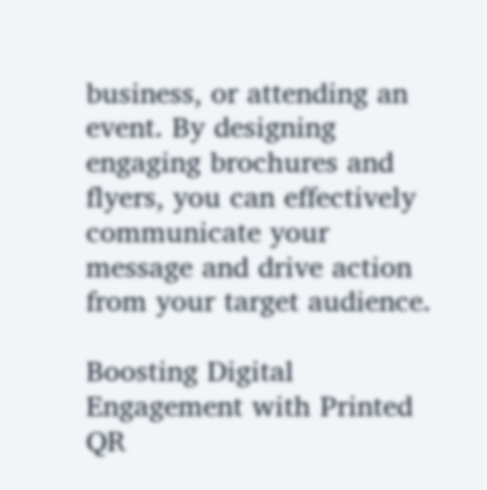business, or attending an event. By designing engaging brochures and flyers, you can effectively communicate your message and drive action from your target audience.

Boosting Digital Engagement with Printed QR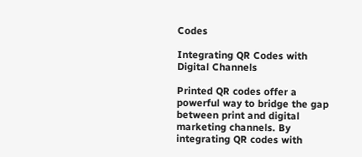Codes

Integrating QR Codes with Digital Channels

Printed QR codes offer a powerful way to bridge the gap between print and digital marketing channels. By integrating QR codes with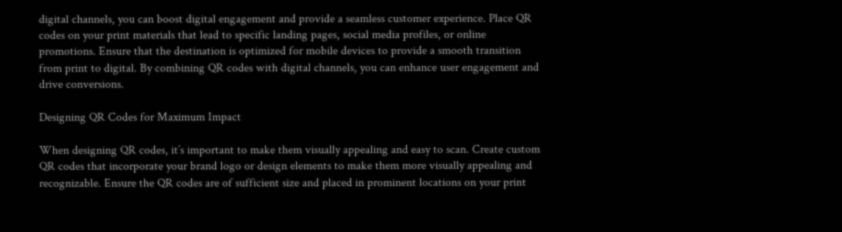digital channels, you can boost digital engagement and provide a seamless customer experience. Place QR codes on your print materials that lead to specific landing pages, social media profiles, or online promotions. Ensure that the destination is optimized for mobile devices to provide a smooth transition from print to digital. By combining QR codes with digital channels, you can enhance user engagement and drive conversions.

Designing QR Codes for Maximum Impact

When designing QR codes, it’s important to make them visually appealing and easy to scan. Create custom QR codes that incorporate your brand logo or design elements to make them more visually appealing and recognizable. Ensure the QR codes are of sufficient size and placed in prominent locations on your print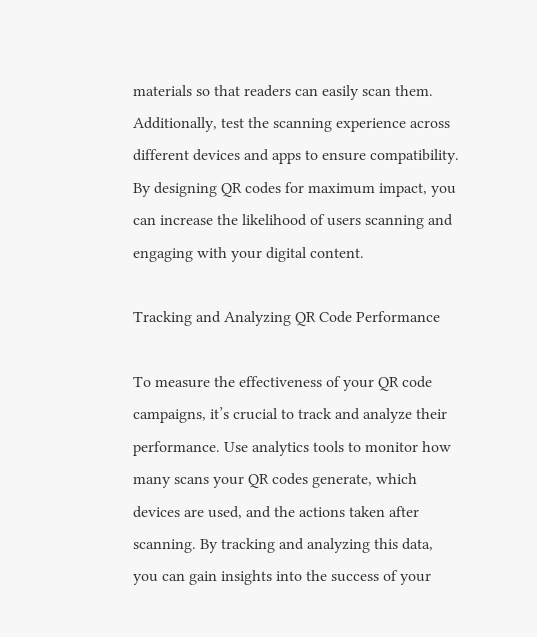materials so that readers can easily scan them. Additionally, test the scanning experience across different devices and apps to ensure compatibility. By designing QR codes for maximum impact, you can increase the likelihood of users scanning and engaging with your digital content.

Tracking and Analyzing QR Code Performance

To measure the effectiveness of your QR code campaigns, it’s crucial to track and analyze their performance. Use analytics tools to monitor how many scans your QR codes generate, which devices are used, and the actions taken after scanning. By tracking and analyzing this data, you can gain insights into the success of your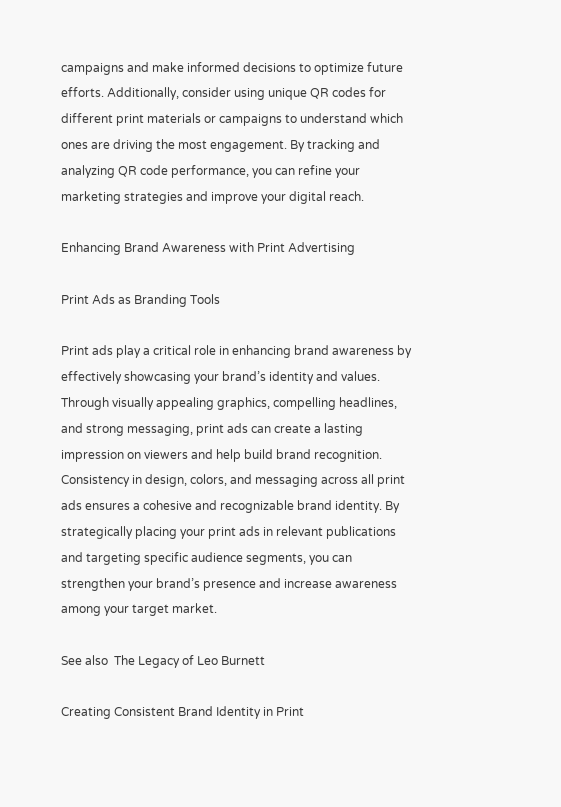campaigns and make informed decisions to optimize future efforts. Additionally, consider using unique QR codes for different print materials or campaigns to understand which ones are driving the most engagement. By tracking and analyzing QR code performance, you can refine your marketing strategies and improve your digital reach.

Enhancing Brand Awareness with Print Advertising

Print Ads as Branding Tools

Print ads play a critical role in enhancing brand awareness by effectively showcasing your brand’s identity and values. Through visually appealing graphics, compelling headlines, and strong messaging, print ads can create a lasting impression on viewers and help build brand recognition. Consistency in design, colors, and messaging across all print ads ensures a cohesive and recognizable brand identity. By strategically placing your print ads in relevant publications and targeting specific audience segments, you can strengthen your brand’s presence and increase awareness among your target market.

See also  The Legacy of Leo Burnett

Creating Consistent Brand Identity in Print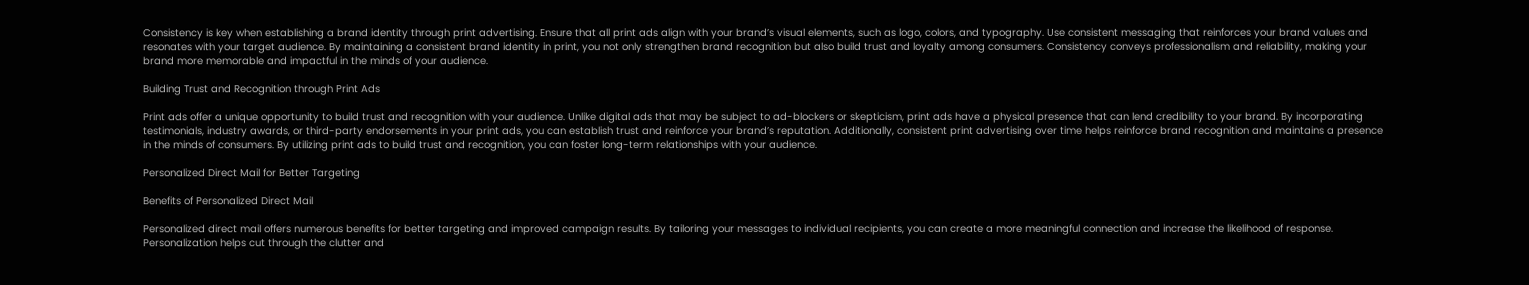Consistency is key when establishing a brand identity through print advertising. Ensure that all print ads align with your brand’s visual elements, such as logo, colors, and typography. Use consistent messaging that reinforces your brand values and resonates with your target audience. By maintaining a consistent brand identity in print, you not only strengthen brand recognition but also build trust and loyalty among consumers. Consistency conveys professionalism and reliability, making your brand more memorable and impactful in the minds of your audience.

Building Trust and Recognition through Print Ads

Print ads offer a unique opportunity to build trust and recognition with your audience. Unlike digital ads that may be subject to ad-blockers or skepticism, print ads have a physical presence that can lend credibility to your brand. By incorporating testimonials, industry awards, or third-party endorsements in your print ads, you can establish trust and reinforce your brand’s reputation. Additionally, consistent print advertising over time helps reinforce brand recognition and maintains a presence in the minds of consumers. By utilizing print ads to build trust and recognition, you can foster long-term relationships with your audience.

Personalized Direct Mail for Better Targeting

Benefits of Personalized Direct Mail

Personalized direct mail offers numerous benefits for better targeting and improved campaign results. By tailoring your messages to individual recipients, you can create a more meaningful connection and increase the likelihood of response. Personalization helps cut through the clutter and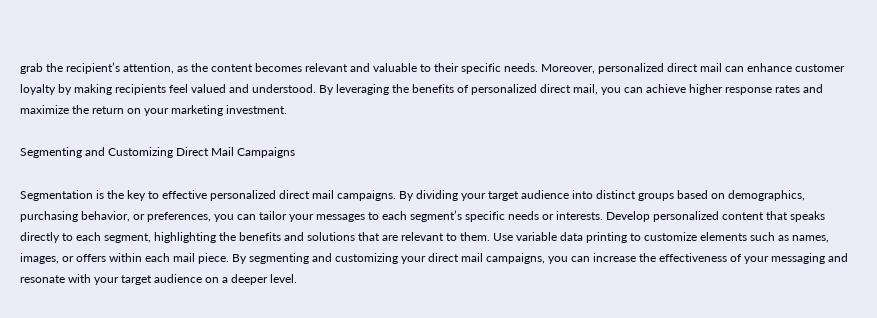grab the recipient’s attention, as the content becomes relevant and valuable to their specific needs. Moreover, personalized direct mail can enhance customer loyalty by making recipients feel valued and understood. By leveraging the benefits of personalized direct mail, you can achieve higher response rates and maximize the return on your marketing investment.

Segmenting and Customizing Direct Mail Campaigns

Segmentation is the key to effective personalized direct mail campaigns. By dividing your target audience into distinct groups based on demographics, purchasing behavior, or preferences, you can tailor your messages to each segment’s specific needs or interests. Develop personalized content that speaks directly to each segment, highlighting the benefits and solutions that are relevant to them. Use variable data printing to customize elements such as names, images, or offers within each mail piece. By segmenting and customizing your direct mail campaigns, you can increase the effectiveness of your messaging and resonate with your target audience on a deeper level.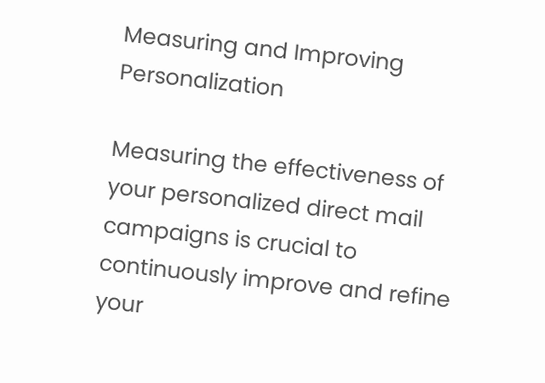Measuring and Improving Personalization

Measuring the effectiveness of your personalized direct mail campaigns is crucial to continuously improve and refine your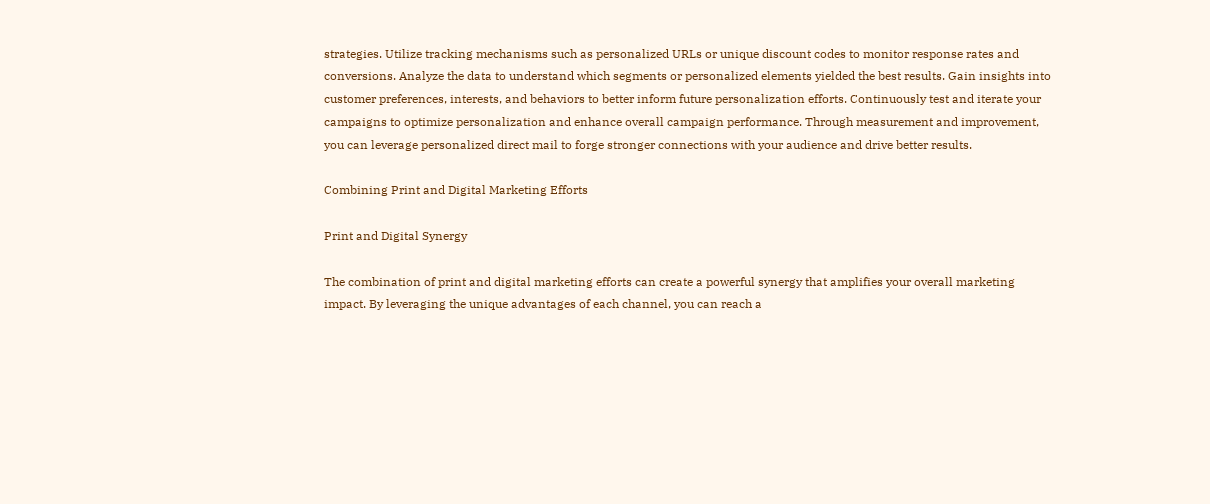strategies. Utilize tracking mechanisms such as personalized URLs or unique discount codes to monitor response rates and conversions. Analyze the data to understand which segments or personalized elements yielded the best results. Gain insights into customer preferences, interests, and behaviors to better inform future personalization efforts. Continuously test and iterate your campaigns to optimize personalization and enhance overall campaign performance. Through measurement and improvement, you can leverage personalized direct mail to forge stronger connections with your audience and drive better results.

Combining Print and Digital Marketing Efforts

Print and Digital Synergy

The combination of print and digital marketing efforts can create a powerful synergy that amplifies your overall marketing impact. By leveraging the unique advantages of each channel, you can reach a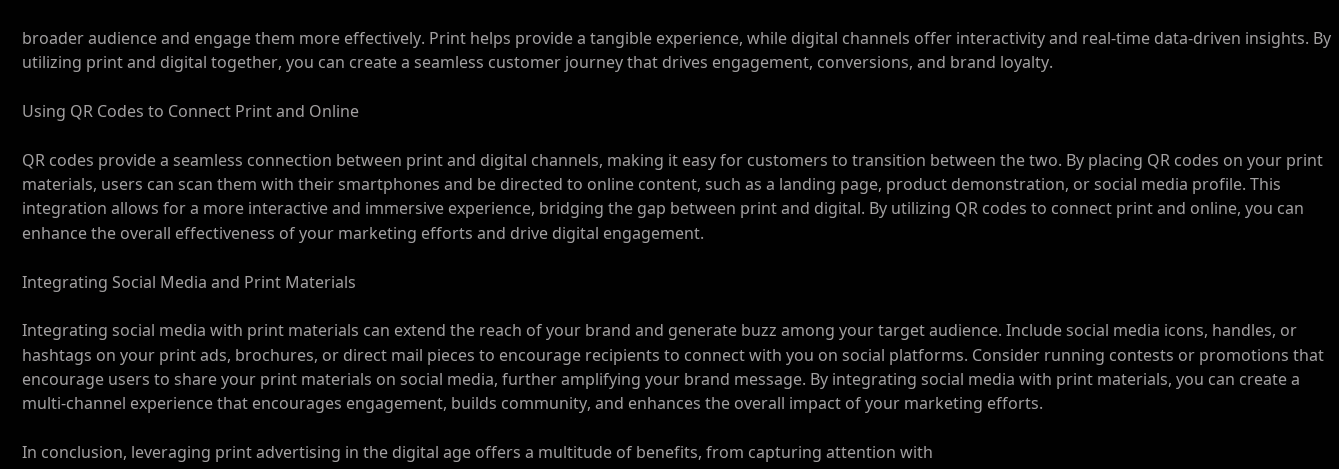broader audience and engage them more effectively. Print helps provide a tangible experience, while digital channels offer interactivity and real-time data-driven insights. By utilizing print and digital together, you can create a seamless customer journey that drives engagement, conversions, and brand loyalty.

Using QR Codes to Connect Print and Online

QR codes provide a seamless connection between print and digital channels, making it easy for customers to transition between the two. By placing QR codes on your print materials, users can scan them with their smartphones and be directed to online content, such as a landing page, product demonstration, or social media profile. This integration allows for a more interactive and immersive experience, bridging the gap between print and digital. By utilizing QR codes to connect print and online, you can enhance the overall effectiveness of your marketing efforts and drive digital engagement.

Integrating Social Media and Print Materials

Integrating social media with print materials can extend the reach of your brand and generate buzz among your target audience. Include social media icons, handles, or hashtags on your print ads, brochures, or direct mail pieces to encourage recipients to connect with you on social platforms. Consider running contests or promotions that encourage users to share your print materials on social media, further amplifying your brand message. By integrating social media with print materials, you can create a multi-channel experience that encourages engagement, builds community, and enhances the overall impact of your marketing efforts.

In conclusion, leveraging print advertising in the digital age offers a multitude of benefits, from capturing attention with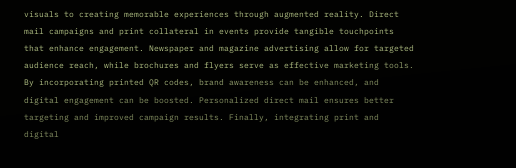visuals to creating memorable experiences through augmented reality. Direct mail campaigns and print collateral in events provide tangible touchpoints that enhance engagement. Newspaper and magazine advertising allow for targeted audience reach, while brochures and flyers serve as effective marketing tools. By incorporating printed QR codes, brand awareness can be enhanced, and digital engagement can be boosted. Personalized direct mail ensures better targeting and improved campaign results. Finally, integrating print and digital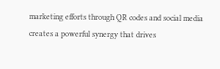marketing efforts through QR codes and social media creates a powerful synergy that drives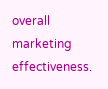overall marketing effectiveness.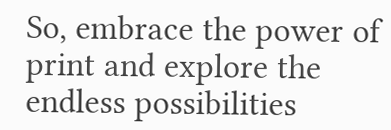So, embrace the power of print and explore the endless possibilities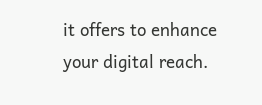it offers to enhance your digital reach.